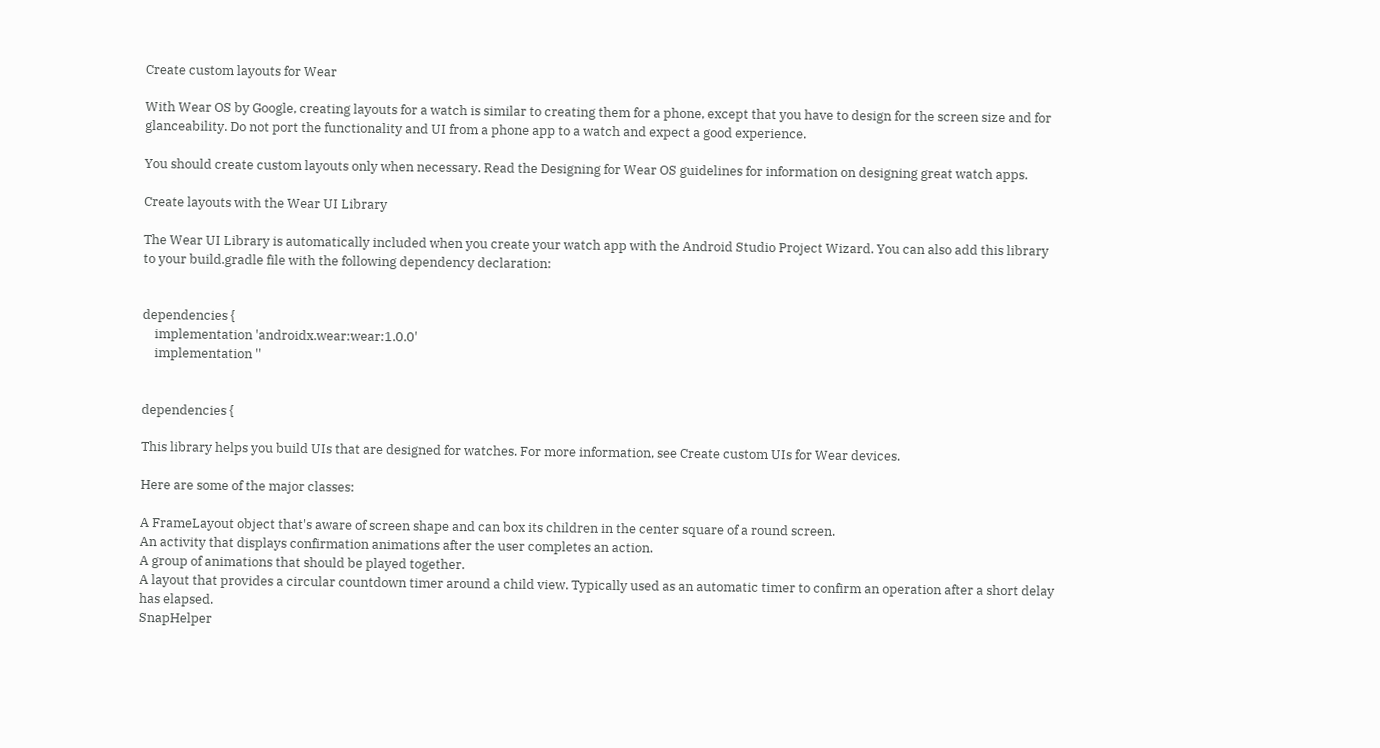Create custom layouts for Wear

With Wear OS by Google, creating layouts for a watch is similar to creating them for a phone, except that you have to design for the screen size and for glanceability. Do not port the functionality and UI from a phone app to a watch and expect a good experience.

You should create custom layouts only when necessary. Read the Designing for Wear OS guidelines for information on designing great watch apps.

Create layouts with the Wear UI Library

The Wear UI Library is automatically included when you create your watch app with the Android Studio Project Wizard. You can also add this library to your build.gradle file with the following dependency declaration:


dependencies {
    implementation 'androidx.wear:wear:1.0.0'
    implementation ''


dependencies {

This library helps you build UIs that are designed for watches. For more information, see Create custom UIs for Wear devices.

Here are some of the major classes:

A FrameLayout object that's aware of screen shape and can box its children in the center square of a round screen.
An activity that displays confirmation animations after the user completes an action.
A group of animations that should be played together.
A layout that provides a circular countdown timer around a child view. Typically used as an automatic timer to confirm an operation after a short delay has elapsed.
SnapHelper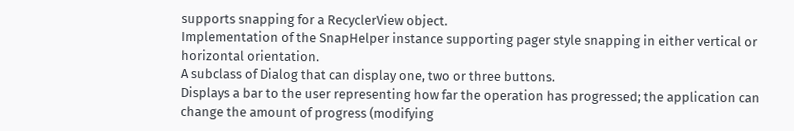supports snapping for a RecyclerView object.
Implementation of the SnapHelper instance supporting pager style snapping in either vertical or horizontal orientation.
A subclass of Dialog that can display one, two or three buttons.
Displays a bar to the user representing how far the operation has progressed; the application can change the amount of progress (modifying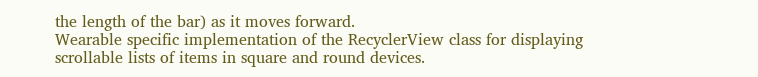the length of the bar) as it moves forward.
Wearable specific implementation of the RecyclerView class for displaying scrollable lists of items in square and round devices.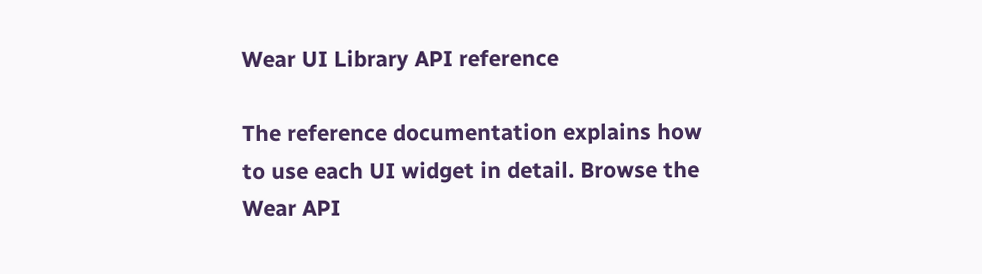Wear UI Library API reference

The reference documentation explains how to use each UI widget in detail. Browse the Wear API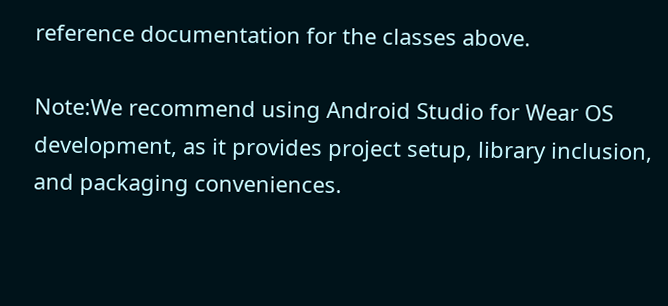reference documentation for the classes above.

Note:We recommend using Android Studio for Wear OS development, as it provides project setup, library inclusion, and packaging conveniences.